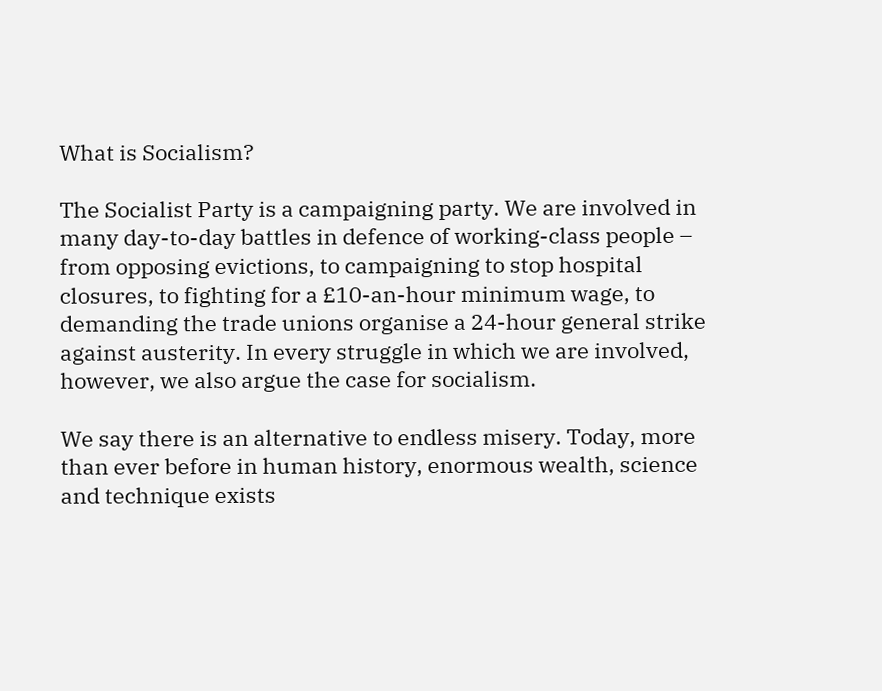What is Socialism?

The Socialist Party is a campaigning party. We are involved in many day-to-day battles in defence of working-class people – from opposing evictions, to campaigning to stop hospital closures, to fighting for a £10-an-hour minimum wage, to demanding the trade unions organise a 24-hour general strike against austerity. In every struggle in which we are involved, however, we also argue the case for socialism.

We say there is an alternative to endless misery. Today, more than ever before in human history, enormous wealth, science and technique exists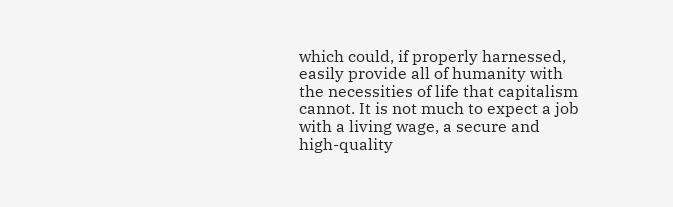which could, if properly harnessed, easily provide all of humanity with the necessities of life that capitalism cannot. It is not much to expect a job with a living wage, a secure and high-quality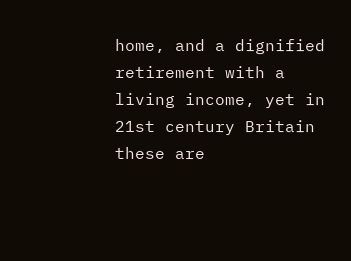home, and a dignified retirement with a living income, yet in 21st century Britain these are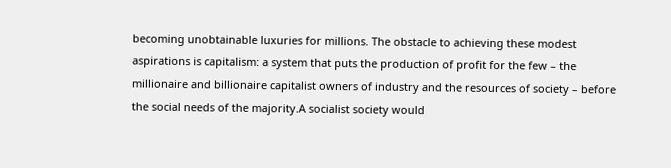becoming unobtainable luxuries for millions. The obstacle to achieving these modest aspirations is capitalism: a system that puts the production of profit for the few – the millionaire and billionaire capitalist owners of industry and the resources of society – before the social needs of the majority.A socialist society would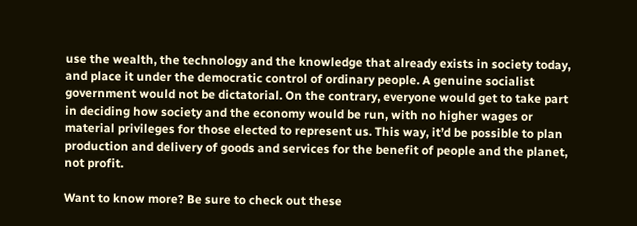use the wealth, the technology and the knowledge that already exists in society today, and place it under the democratic control of ordinary people. A genuine socialist government would not be dictatorial. On the contrary, everyone would get to take part in deciding how society and the economy would be run, with no higher wages or material privileges for those elected to represent us. This way, it’d be possible to plan production and delivery of goods and services for the benefit of people and the planet, not profit.

Want to know more? Be sure to check out these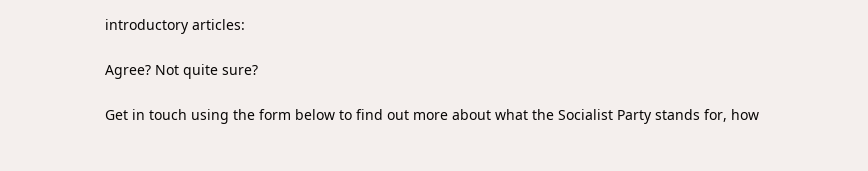introductory articles:

Agree? Not quite sure?

Get in touch using the form below to find out more about what the Socialist Party stands for, how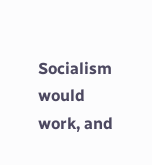Socialism would work, and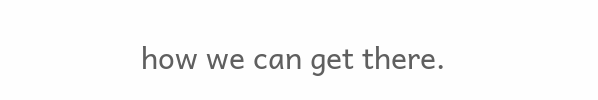how we can get there.